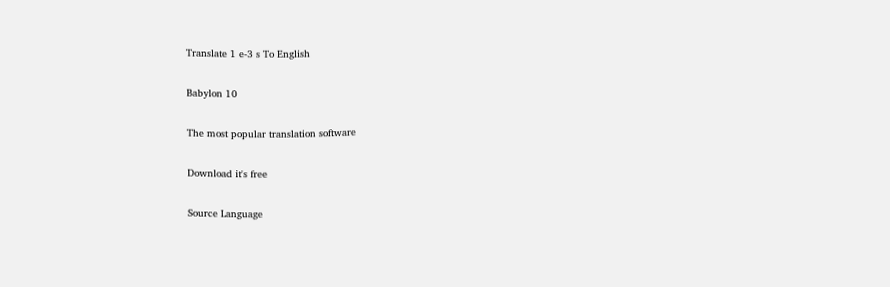Translate 1 e-3 s To English

Babylon 10

The most popular translation software

Download it's free

Source Language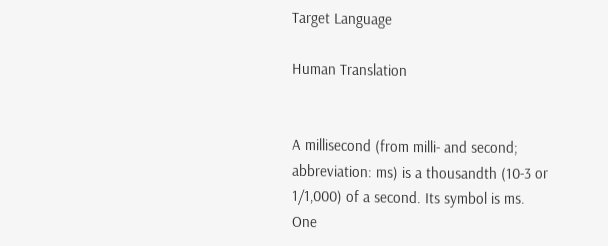Target Language

Human Translation


A millisecond (from milli- and second; abbreviation: ms) is a thousandth (10-3 or 1/1,000) of a second. Its symbol is ms. One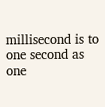millisecond is to one second as one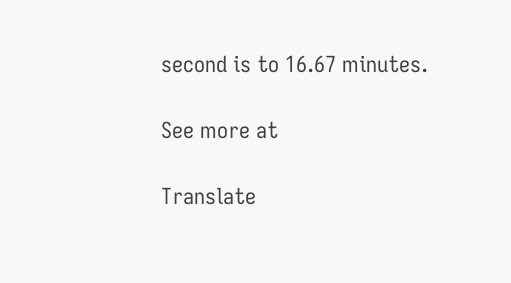second is to 16.67 minutes.

See more at

Translate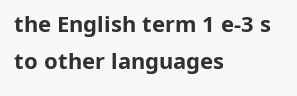the English term 1 e-3 s to other languages